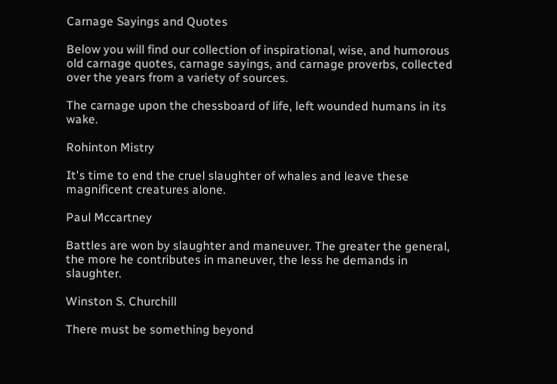Carnage Sayings and Quotes

Below you will find our collection of inspirational, wise, and humorous old carnage quotes, carnage sayings, and carnage proverbs, collected over the years from a variety of sources.

The carnage upon the chessboard of life, left wounded humans in its wake.

Rohinton Mistry

It's time to end the cruel slaughter of whales and leave these magnificent creatures alone.

Paul Mccartney

Battles are won by slaughter and maneuver. The greater the general, the more he contributes in maneuver, the less he demands in slaughter.

Winston S. Churchill

There must be something beyond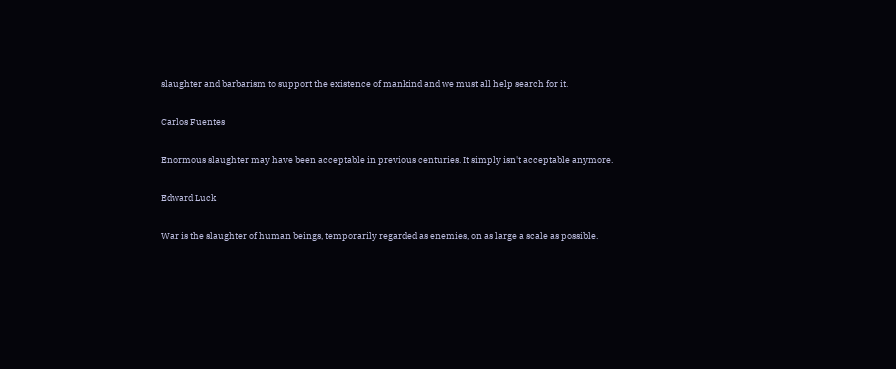slaughter and barbarism to support the existence of mankind and we must all help search for it.

Carlos Fuentes

Enormous slaughter may have been acceptable in previous centuries. It simply isn't acceptable anymore.

Edward Luck

War is the slaughter of human beings, temporarily regarded as enemies, on as large a scale as possible.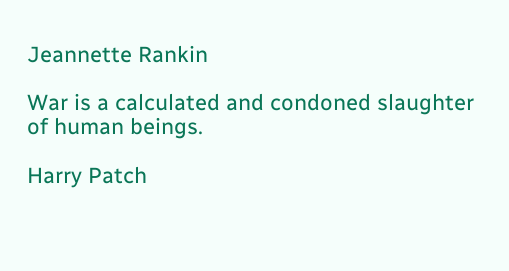Jeannette Rankin

War is a calculated and condoned slaughter of human beings.

Harry Patch